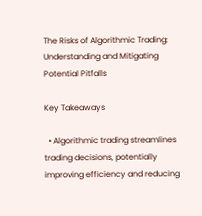The Risks of Algorithmic Trading: Understanding and Mitigating Potential Pitfalls

Key Takeaways

  • Algorithmic trading streamlines trading decisions, potentially improving efficiency and reducing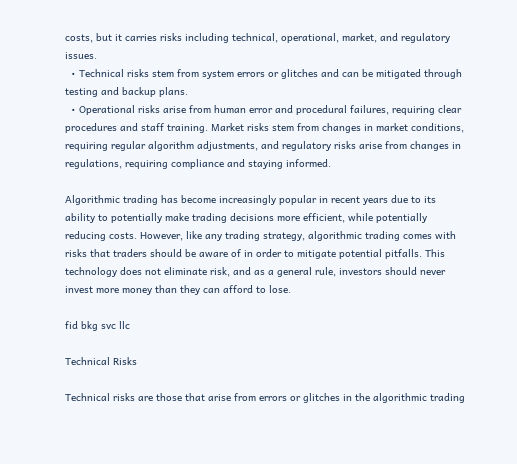costs, but it carries risks including technical, operational, market, and regulatory issues.
  • Technical risks stem from system errors or glitches and can be mitigated through testing and backup plans.
  • Operational risks arise from human error and procedural failures, requiring clear procedures and staff training. Market risks stem from changes in market conditions, requiring regular algorithm adjustments, and regulatory risks arise from changes in regulations, requiring compliance and staying informed.

Algorithmic trading has become increasingly popular in recent years due to its ability to potentially make trading decisions more efficient, while potentially reducing costs. However, like any trading strategy, algorithmic trading comes with risks that traders should be aware of in order to mitigate potential pitfalls. This technology does not eliminate risk, and as a general rule, investors should never invest more money than they can afford to lose.

fid bkg svc llc

Technical Risks

Technical risks are those that arise from errors or glitches in the algorithmic trading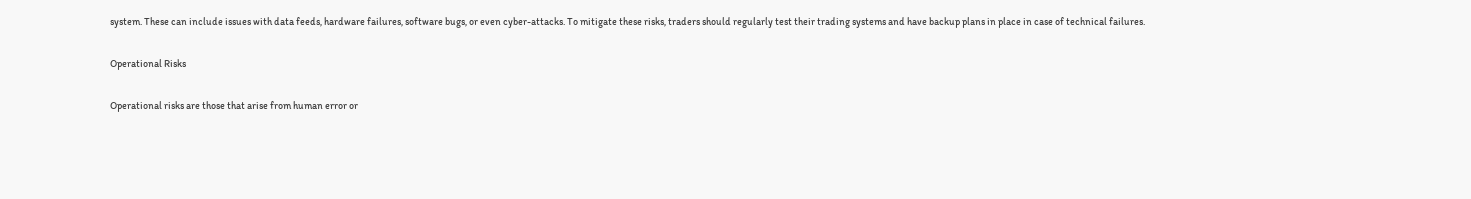system. These can include issues with data feeds, hardware failures, software bugs, or even cyber-attacks. To mitigate these risks, traders should regularly test their trading systems and have backup plans in place in case of technical failures.

Operational Risks

Operational risks are those that arise from human error or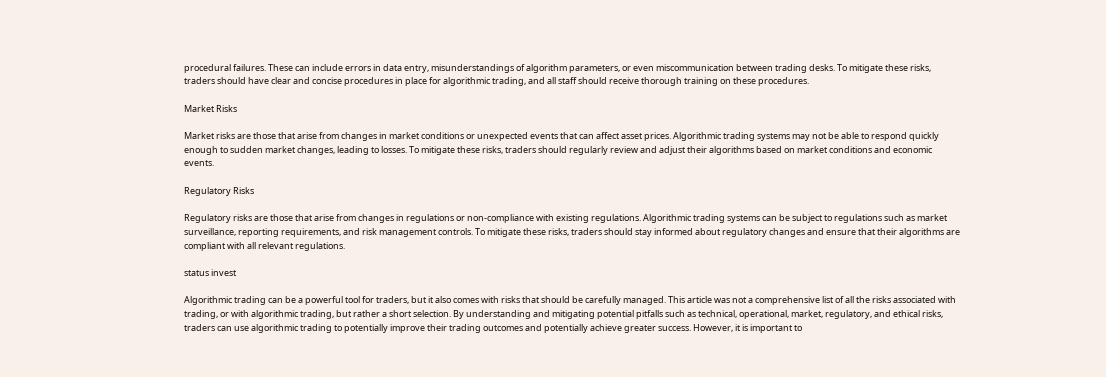procedural failures. These can include errors in data entry, misunderstandings of algorithm parameters, or even miscommunication between trading desks. To mitigate these risks, traders should have clear and concise procedures in place for algorithmic trading, and all staff should receive thorough training on these procedures.

Market Risks

Market risks are those that arise from changes in market conditions or unexpected events that can affect asset prices. Algorithmic trading systems may not be able to respond quickly enough to sudden market changes, leading to losses. To mitigate these risks, traders should regularly review and adjust their algorithms based on market conditions and economic events.

Regulatory Risks

Regulatory risks are those that arise from changes in regulations or non-compliance with existing regulations. Algorithmic trading systems can be subject to regulations such as market surveillance, reporting requirements, and risk management controls. To mitigate these risks, traders should stay informed about regulatory changes and ensure that their algorithms are compliant with all relevant regulations.

status invest

Algorithmic trading can be a powerful tool for traders, but it also comes with risks that should be carefully managed. This article was not a comprehensive list of all the risks associated with trading, or with algorithmic trading, but rather a short selection. By understanding and mitigating potential pitfalls such as technical, operational, market, regulatory, and ethical risks, traders can use algorithmic trading to potentially improve their trading outcomes and potentially achieve greater success. However, it is important to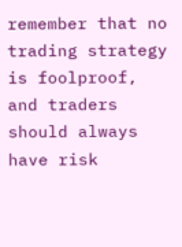remember that no trading strategy is foolproof, and traders should always have risk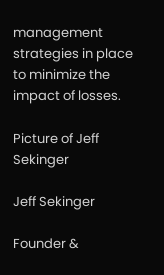management strategies in place to minimize the impact of losses.

Picture of Jeff Sekinger

Jeff Sekinger

Founder &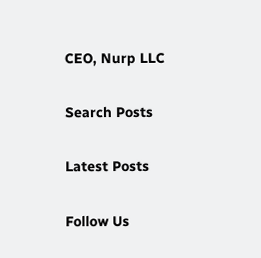CEO, Nurp LLC

Search Posts

Latest Posts

Follow Us